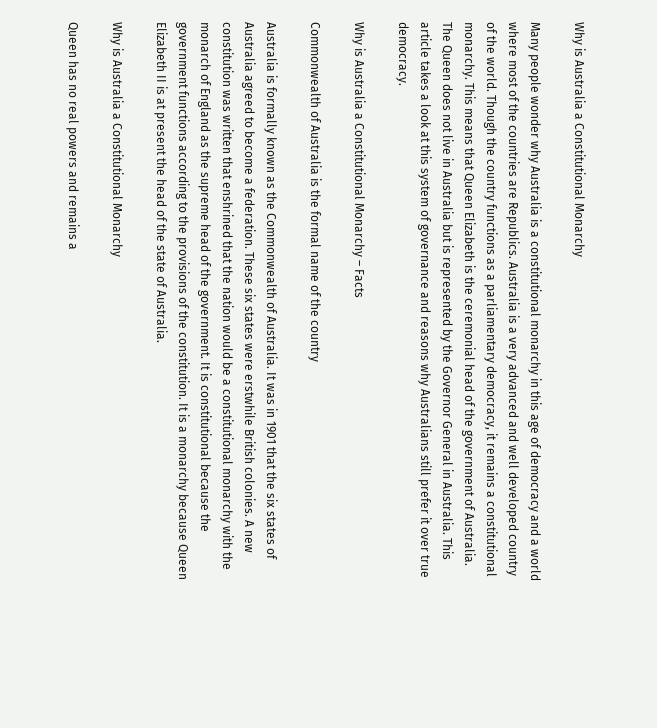Why is Australia a Constitutional Monarchy

Many people wonder why Australia is a constitutional monarchy in this age of democracy and a world where most of the countries are Republics. Australia is a very advanced and well developed country of the world. Though the country functions as a parliamentary democracy, it remains a constitutional monarchy. This means that Queen Elizabeth is the ceremonial head of the government of Australia. The Queen does not live in Australia but is represented by the Governor General in Australia. This article takes a look at this system of governance and reasons why Australians still prefer it over true democracy.

Why is Australia a Constitutional Monarchy – Facts

Commonwealth of Australia is the formal name of the country

Australia is formally known as the Commonwealth of Australia. It was in 1901 that the six states of Australia agreed to become a federation. These six states were erstwhile British colonies. A new constitution was written that enshrined that the nation would be a constitutional monarchy with the monarch of England as the supreme head of the government. It is constitutional because the government functions according to the provisions of the constitution. It is a monarchy because Queen Elizabeth II is at present the head of the state of Australia.

Why is Australia a Constitutional Monarchy

Queen has no real powers and remains a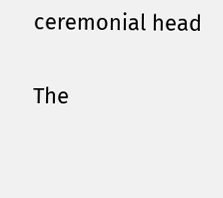ceremonial head

The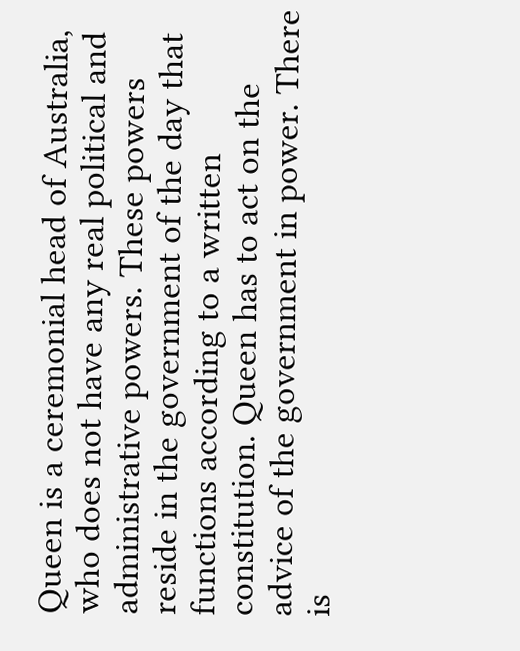Queen is a ceremonial head of Australia, who does not have any real political and administrative powers. These powers reside in the government of the day that functions according to a written constitution. Queen has to act on the advice of the government in power. There is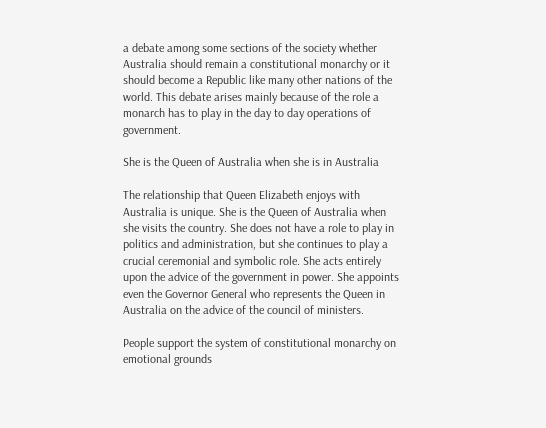a debate among some sections of the society whether Australia should remain a constitutional monarchy or it should become a Republic like many other nations of the world. This debate arises mainly because of the role a monarch has to play in the day to day operations of government.

She is the Queen of Australia when she is in Australia

The relationship that Queen Elizabeth enjoys with Australia is unique. She is the Queen of Australia when she visits the country. She does not have a role to play in politics and administration, but she continues to play a crucial ceremonial and symbolic role. She acts entirely upon the advice of the government in power. She appoints even the Governor General who represents the Queen in Australia on the advice of the council of ministers.

People support the system of constitutional monarchy on emotional grounds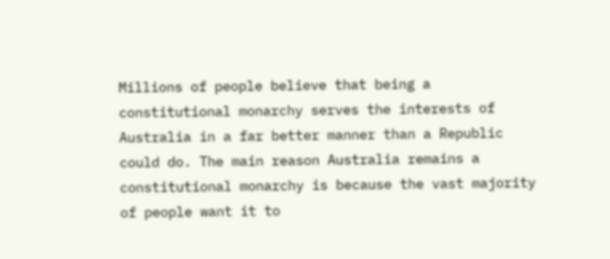Millions of people believe that being a constitutional monarchy serves the interests of Australia in a far better manner than a Republic could do. The main reason Australia remains a constitutional monarchy is because the vast majority of people want it to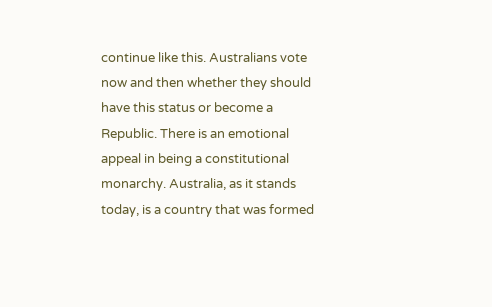continue like this. Australians vote now and then whether they should have this status or become a Republic. There is an emotional appeal in being a constitutional monarchy. Australia, as it stands today, is a country that was formed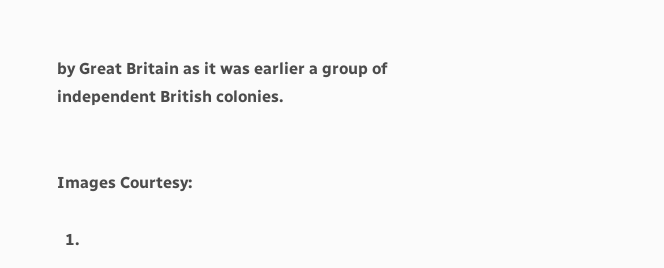by Great Britain as it was earlier a group of independent British colonies.


Images Courtesy:

  1.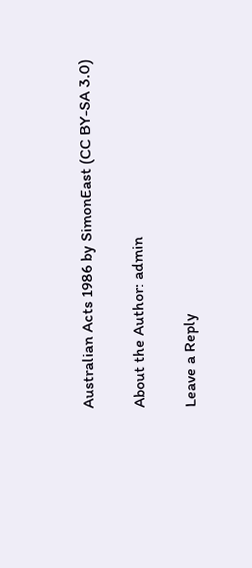Australian Acts 1986 by SimonEast (CC BY-SA 3.0)

About the Author: admin

Leave a Reply